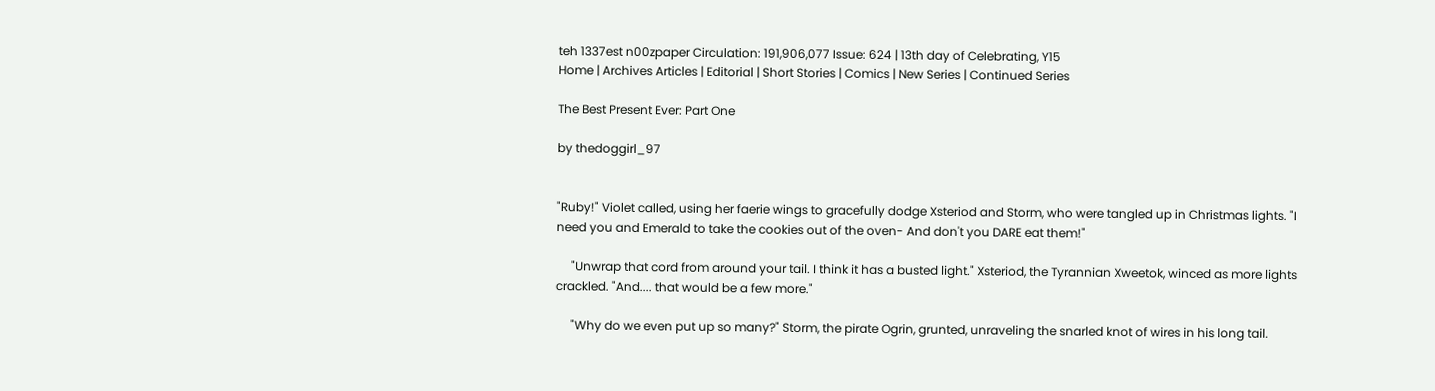teh 1337est n00zpaper Circulation: 191,906,077 Issue: 624 | 13th day of Celebrating, Y15
Home | Archives Articles | Editorial | Short Stories | Comics | New Series | Continued Series

The Best Present Ever: Part One

by thedoggirl_97


"Ruby!" Violet called, using her faerie wings to gracefully dodge Xsteriod and Storm, who were tangled up in Christmas lights. "I need you and Emerald to take the cookies out of the oven- And don't you DARE eat them!"

     "Unwrap that cord from around your tail. I think it has a busted light." Xsteriod, the Tyrannian Xweetok, winced as more lights crackled. "And.... that would be a few more."

     "Why do we even put up so many?" Storm, the pirate Ogrin, grunted, unraveling the snarled knot of wires in his long tail.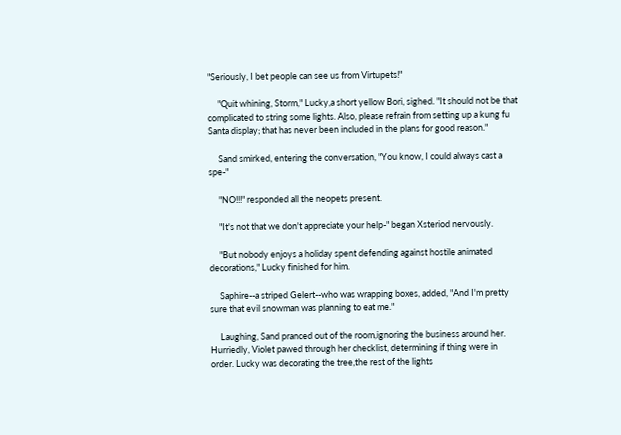"Seriously, I bet people can see us from Virtupets!"

     "Quit whining, Storm," Lucky,a short yellow Bori, sighed. "It should not be that complicated to string some lights. Also, please refrain from setting up a kung fu Santa display; that has never been included in the plans for good reason."

     Sand smirked, entering the conversation, "You know, I could always cast a spe-"

     "NO!!!" responded all the neopets present.

     "It's not that we don't appreciate your help-" began Xsteriod nervously.

     "But nobody enjoys a holiday spent defending against hostile animated decorations," Lucky finished for him.

     Saphire--a striped Gelert--who was wrapping boxes, added, "And I'm pretty sure that evil snowman was planning to eat me."

     Laughing, Sand pranced out of the room,ignoring the business around her. Hurriedly, Violet pawed through her checklist, determining if thing were in order. Lucky was decorating the tree,the rest of the lights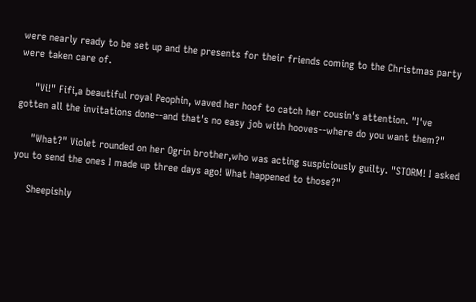were nearly ready to be set up and the presents for their friends coming to the Christmas party were taken care of.

     "Vi!" Fifi,a beautiful royal Peophin, waved her hoof to catch her cousin's attention. "I've gotten all the invitations done--and that's no easy job with hooves--where do you want them?"

     "What?" Violet rounded on her Ogrin brother,who was acting suspiciously guilty. "STORM! I asked you to send the ones I made up three days ago! What happened to those?"

     Sheepishly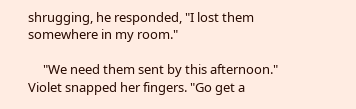shrugging, he responded, "I lost them somewhere in my room."

     "We need them sent by this afternoon." Violet snapped her fingers. "Go get a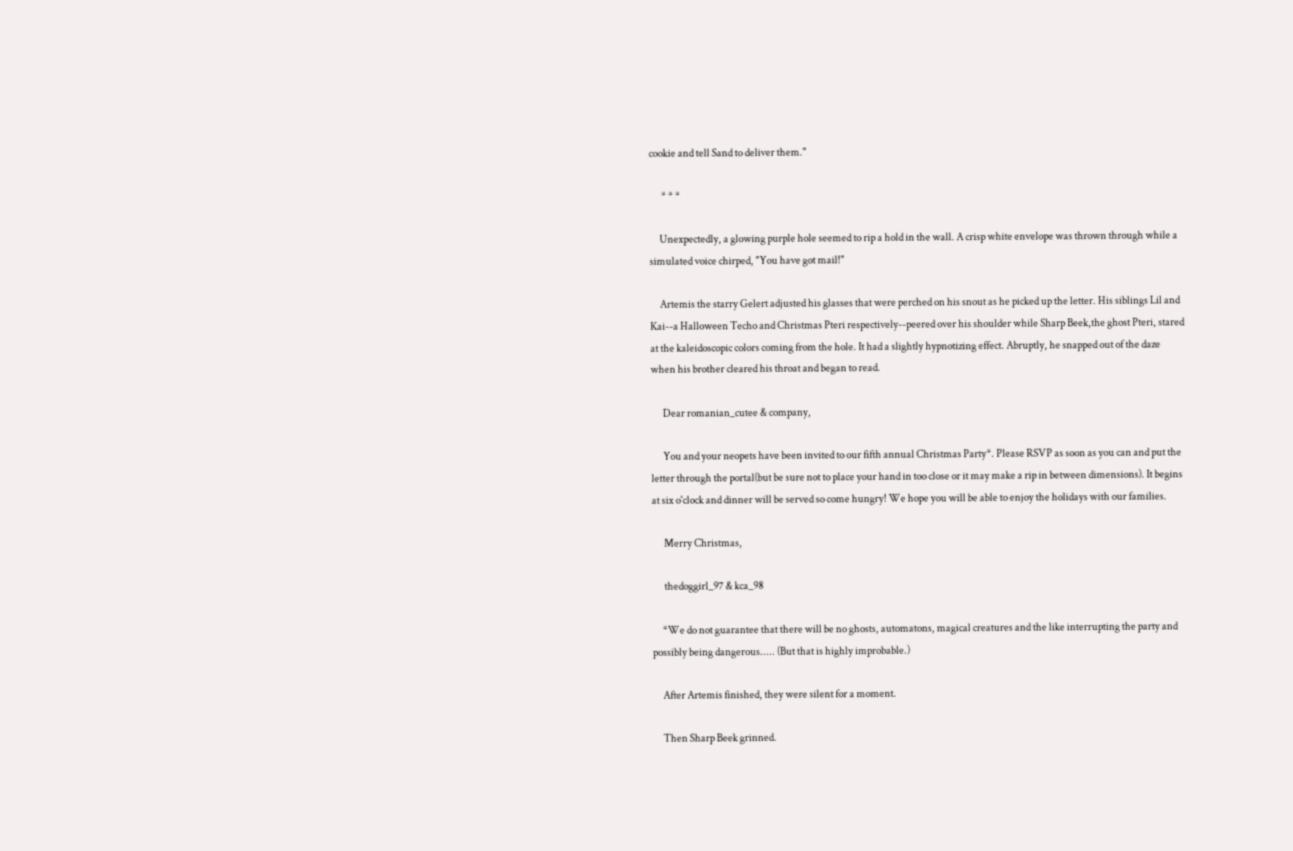cookie and tell Sand to deliver them."

      * * *

     Unexpectedly, a glowing purple hole seemed to rip a hold in the wall. A crisp white envelope was thrown through while a simulated voice chirped, "You have got mail!"

     Artemis the starry Gelert adjusted his glasses that were perched on his snout as he picked up the letter. His siblings Lil and Kai--a Halloween Techo and Christmas Pteri respectively--peered over his shoulder while Sharp Beek,the ghost Pteri, stared at the kaleidoscopic colors coming from the hole. It had a slightly hypnotizing effect. Abruptly, he snapped out of the daze when his brother cleared his throat and began to read.

      Dear romanian_cutee & company,

      You and your neopets have been invited to our fifth annual Christmas Party*. Please RSVP as soon as you can and put the letter through the portal(but be sure not to place your hand in too close or it may make a rip in between dimensions). It begins at six o'clock and dinner will be served so come hungry! We hope you will be able to enjoy the holidays with our families.

      Merry Christmas,

      thedoggirl_97 & kca_98

     *We do not guarantee that there will be no ghosts, automatons, magical creatures and the like interrupting the party and possibly being dangerous..... (But that is highly improbable.)

     After Artemis finished, they were silent for a moment.

     Then Sharp Beek grinned.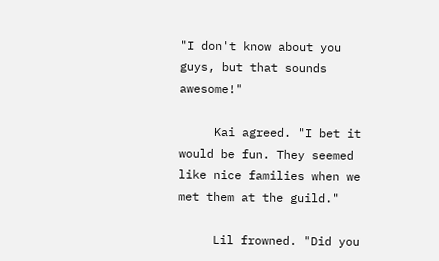"I don't know about you guys, but that sounds awesome!"

     Kai agreed. "I bet it would be fun. They seemed like nice families when we met them at the guild."

     Lil frowned. "Did you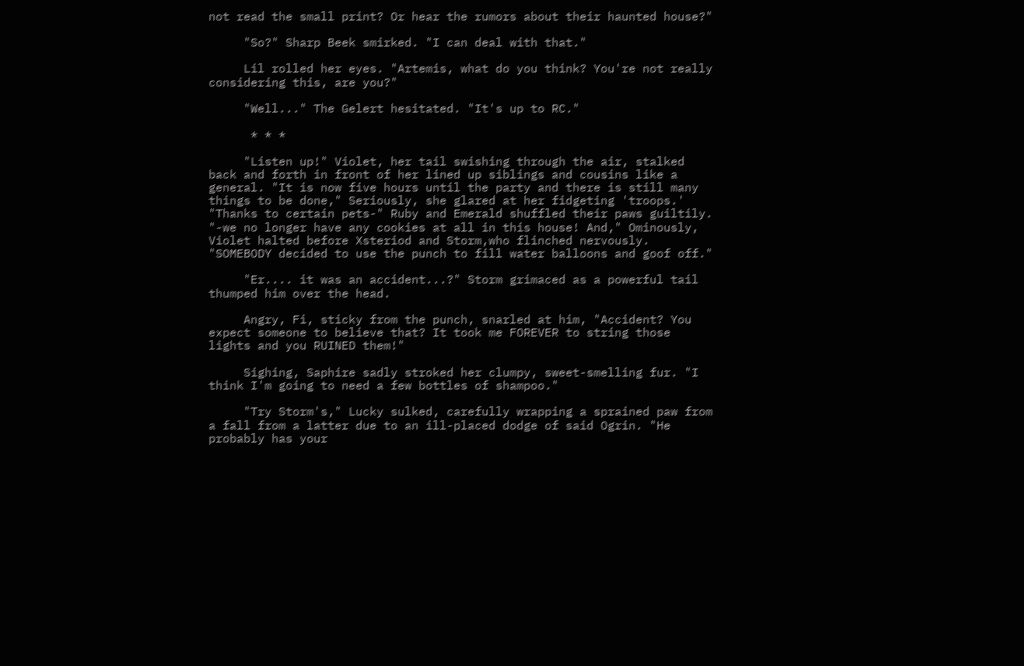not read the small print? Or hear the rumors about their haunted house?"

     "So?" Sharp Beek smirked. "I can deal with that."

     Lil rolled her eyes. "Artemis, what do you think? You're not really considering this, are you?"

     "Well..." The Gelert hesitated. "It's up to RC."

      * * *

     "Listen up!" Violet, her tail swishing through the air, stalked back and forth in front of her lined up siblings and cousins like a general. "It is now five hours until the party and there is still many things to be done," Seriously, she glared at her fidgeting 'troops.' "Thanks to certain pets-" Ruby and Emerald shuffled their paws guiltily. "-we no longer have any cookies at all in this house! And," Ominously, Violet halted before Xsteriod and Storm,who flinched nervously. "SOMEBODY decided to use the punch to fill water balloons and goof off."

     "Er.... it was an accident...?" Storm grimaced as a powerful tail thumped him over the head.

     Angry, Fi, sticky from the punch, snarled at him, "Accident? You expect someone to believe that? It took me FOREVER to string those lights and you RUINED them!"

     Sighing, Saphire sadly stroked her clumpy, sweet-smelling fur. "I think I'm going to need a few bottles of shampoo."

     "Try Storm's," Lucky sulked, carefully wrapping a sprained paw from a fall from a latter due to an ill-placed dodge of said Ogrin. "He probably has your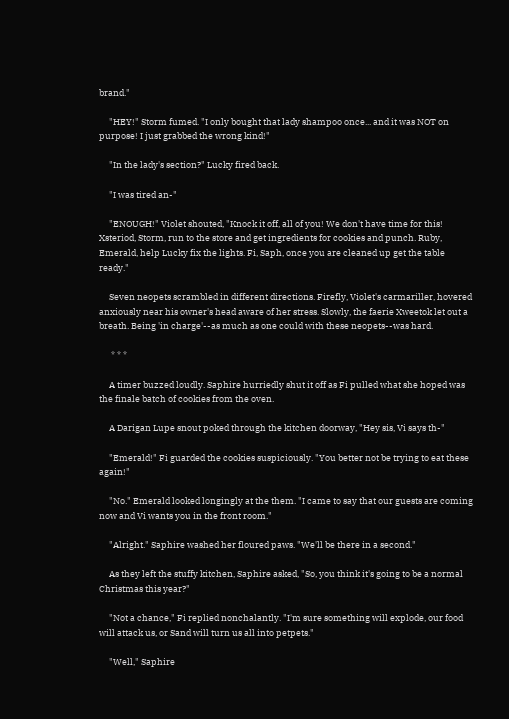brand."

     "HEY!" Storm fumed. "I only bought that lady shampoo once... and it was NOT on purpose! I just grabbed the wrong kind!"

     "In the lady's section?" Lucky fired back.

     "I was tired an-"

     "ENOUGH!" Violet shouted, "Knock it off, all of you! We don't have time for this! Xsteriod, Storm, run to the store and get ingredients for cookies and punch. Ruby, Emerald, help Lucky fix the lights. Fi, Saph, once you are cleaned up get the table ready."

     Seven neopets scrambled in different directions. Firefly, Violet's carmariller, hovered anxiously near his owner's head aware of her stress. Slowly, the faerie Xweetok let out a breath. Being 'in charge'--as much as one could with these neopets--was hard.

      * * *

     A timer buzzed loudly. Saphire hurriedly shut it off as Fi pulled what she hoped was the finale batch of cookies from the oven.

     A Darigan Lupe snout poked through the kitchen doorway, "Hey sis, Vi says th-"

     "Emerald!" Fi guarded the cookies suspiciously. "You better not be trying to eat these again!"

     "No." Emerald looked longingly at the them. "I came to say that our guests are coming now and Vi wants you in the front room."

     "Alright." Saphire washed her floured paws. "We'll be there in a second."

     As they left the stuffy kitchen, Saphire asked, "So, you think it's going to be a normal Christmas this year?"

     "Not a chance," Fi replied nonchalantly. "I'm sure something will explode, our food will attack us, or Sand will turn us all into petpets."

     "Well," Saphire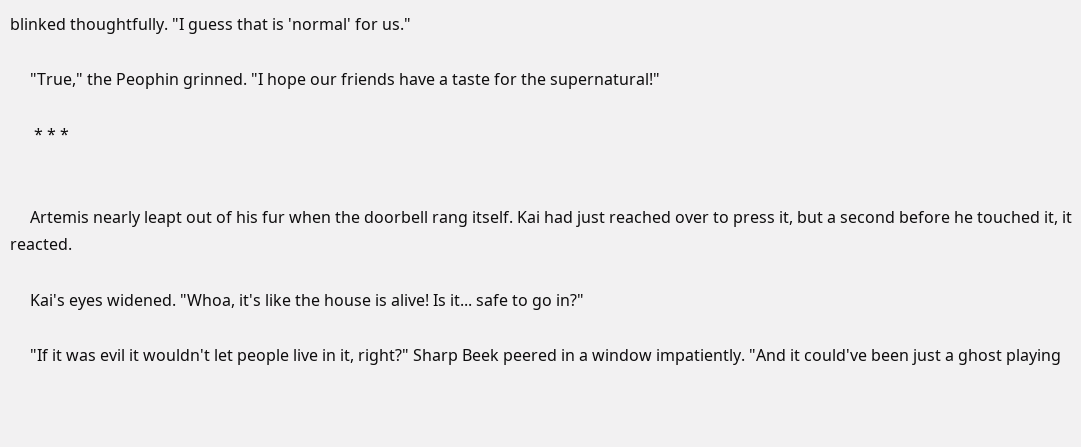blinked thoughtfully. "I guess that is 'normal' for us."

     "True," the Peophin grinned. "I hope our friends have a taste for the supernatural!"

      * * *


     Artemis nearly leapt out of his fur when the doorbell rang itself. Kai had just reached over to press it, but a second before he touched it, it reacted.

     Kai's eyes widened. "Whoa, it's like the house is alive! Is it... safe to go in?"

     "If it was evil it wouldn't let people live in it, right?" Sharp Beek peered in a window impatiently. "And it could've been just a ghost playing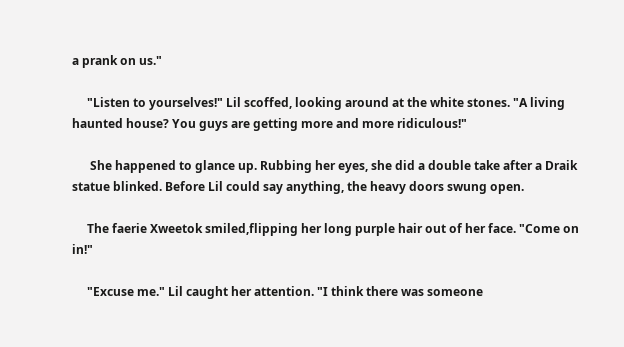a prank on us."

     "Listen to yourselves!" Lil scoffed, looking around at the white stones. "A living haunted house? You guys are getting more and more ridiculous!"

      She happened to glance up. Rubbing her eyes, she did a double take after a Draik statue blinked. Before Lil could say anything, the heavy doors swung open.

     The faerie Xweetok smiled,flipping her long purple hair out of her face. "Come on in!"

     "Excuse me." Lil caught her attention. "I think there was someone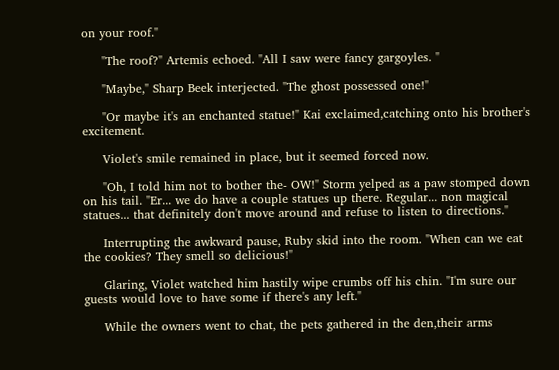on your roof."

     "The roof?" Artemis echoed. "All I saw were fancy gargoyles. "

     "Maybe," Sharp Beek interjected. "The ghost possessed one!"

     "Or maybe it's an enchanted statue!" Kai exclaimed,catching onto his brother's excitement.

     Violet's smile remained in place, but it seemed forced now.

     "Oh, I told him not to bother the- OW!" Storm yelped as a paw stomped down on his tail. "Er... we do have a couple statues up there. Regular... non magical statues... that definitely don't move around and refuse to listen to directions."

     Interrupting the awkward pause, Ruby skid into the room. "When can we eat the cookies? They smell so delicious!"

     Glaring, Violet watched him hastily wipe crumbs off his chin. "I'm sure our guests would love to have some if there's any left."

     While the owners went to chat, the pets gathered in the den,their arms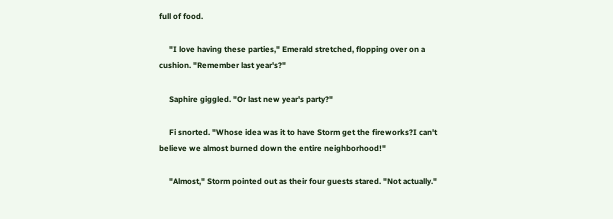full of food.

     "I love having these parties," Emerald stretched, flopping over on a cushion. "Remember last year's?"

     Saphire giggled. "Or last new year's party?"

     Fi snorted. "Whose idea was it to have Storm get the fireworks?I can't believe we almost burned down the entire neighborhood!"

     "Almost," Storm pointed out as their four guests stared. "Not actually."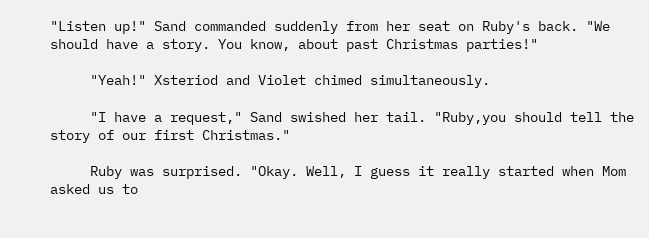"Listen up!" Sand commanded suddenly from her seat on Ruby's back. "We should have a story. You know, about past Christmas parties!"

     "Yeah!" Xsteriod and Violet chimed simultaneously.

     "I have a request," Sand swished her tail. "Ruby,you should tell the story of our first Christmas."

     Ruby was surprised. "Okay. Well, I guess it really started when Mom asked us to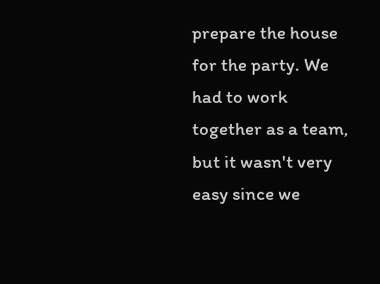prepare the house for the party. We had to work together as a team, but it wasn't very easy since we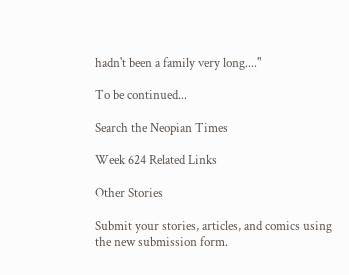hadn't been a family very long...."

To be continued...

Search the Neopian Times

Week 624 Related Links

Other Stories

Submit your stories, articles, and comics using the new submission form.